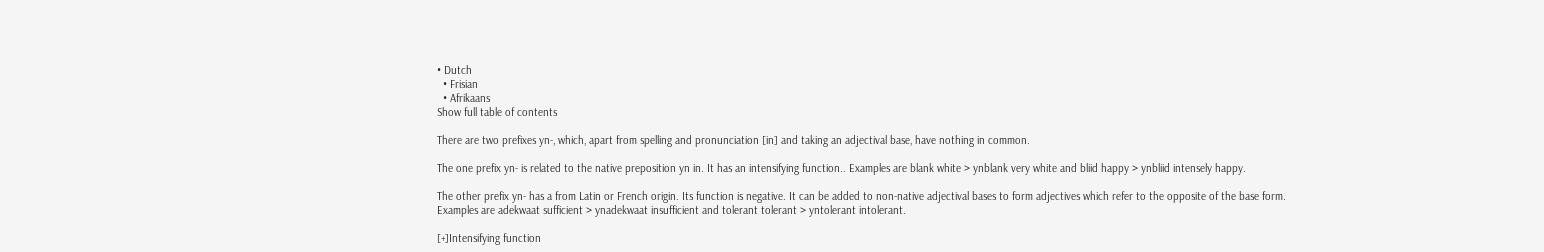• Dutch
  • Frisian
  • Afrikaans
Show full table of contents

There are two prefixes yn-, which, apart from spelling and pronunciation [in] and taking an adjectival base, have nothing in common.

The one prefix yn- is related to the native preposition yn in. It has an intensifying function.. Examples are blank white > ynblank very white and bliid happy > ynbliid intensely happy.

The other prefix yn- has a from Latin or French origin. Its function is negative. It can be added to non-native adjectival bases to form adjectives which refer to the opposite of the base form. Examples are adekwaat sufficient > ynadekwaat insufficient and tolerant tolerant > yntolerant intolerant.

[+]Intensifying function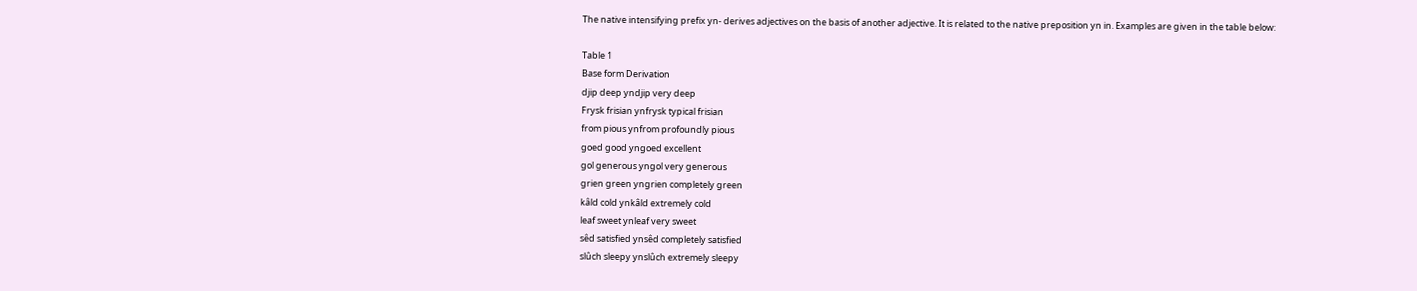The native intensifying prefix yn- derives adjectives on the basis of another adjective. It is related to the native preposition yn in. Examples are given in the table below:

Table 1
Base form Derivation
djip deep yndjip very deep
Frysk frisian ynfrysk typical frisian
from pious ynfrom profoundly pious
goed good yngoed excellent
gol generous yngol very generous
grien green yngrien completely green
kâld cold ynkâld extremely cold
leaf sweet ynleaf very sweet
sêd satisfied ynsêd completely satisfied
slûch sleepy ynslûch extremely sleepy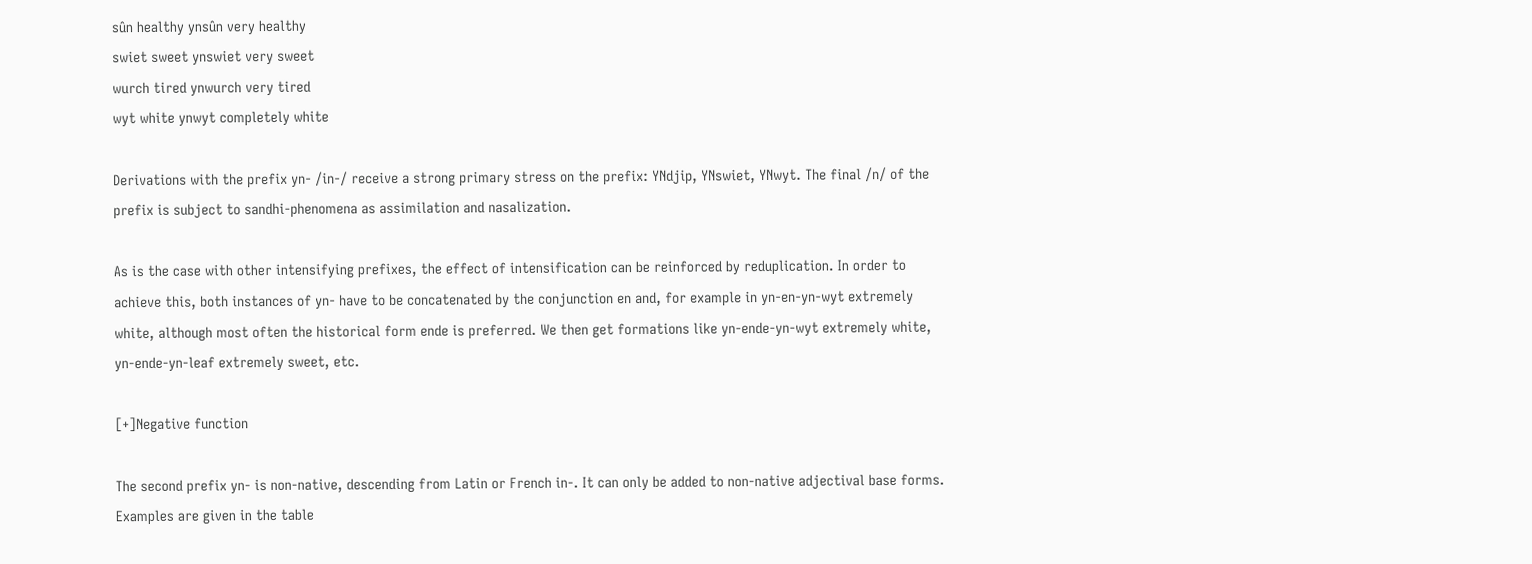sûn healthy ynsûn very healthy
swiet sweet ynswiet very sweet
wurch tired ynwurch very tired
wyt white ynwyt completely white

Derivations with the prefix yn- /in-/ receive a strong primary stress on the prefix: YNdjip, YNswiet, YNwyt. The final /n/ of the prefix is subject to sandhi-phenomena as assimilation and nasalization.

As is the case with other intensifying prefixes, the effect of intensification can be reinforced by reduplication. In order to achieve this, both instances of yn- have to be concatenated by the conjunction en and, for example in yn-en-yn-wyt extremely white, although most often the historical form ende is preferred. We then get formations like yn-ende-yn-wyt extremely white, yn-ende-yn-leaf extremely sweet, etc.

[+]Negative function

The second prefix yn- is non-native, descending from Latin or French in-. It can only be added to non-native adjectival base forms. Examples are given in the table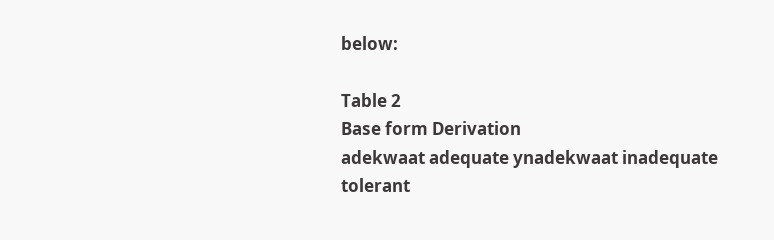below:

Table 2
Base form Derivation
adekwaat adequate ynadekwaat inadequate
tolerant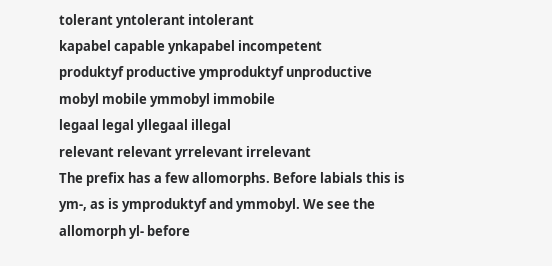tolerant yntolerant intolerant
kapabel capable ynkapabel incompetent
produktyf productive ymproduktyf unproductive
mobyl mobile ymmobyl immobile
legaal legal yllegaal illegal
relevant relevant yrrelevant irrelevant
The prefix has a few allomorphs. Before labials this is ym-, as is ymproduktyf and ymmobyl. We see the allomorph yl- before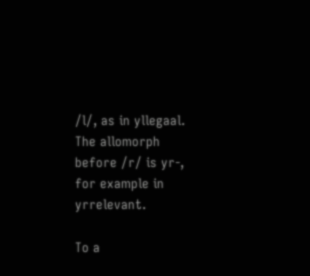/l/, as in yllegaal. The allomorph before /r/ is yr-, for example in yrrelevant.

To a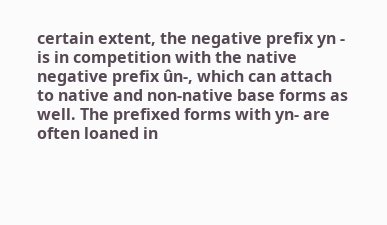certain extent, the negative prefix yn - is in competition with the native negative prefix ûn-, which can attach to native and non-native base forms as well. The prefixed forms with yn- are often loaned in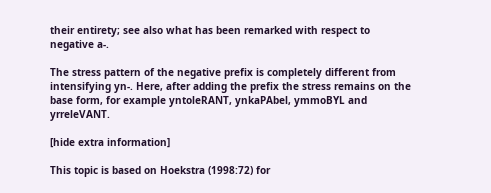their entirety; see also what has been remarked with respect to negative a-.

The stress pattern of the negative prefix is completely different from intensifying yn-. Here, after adding the prefix the stress remains on the base form, for example yntoleRANT, ynkaPAbel, ymmoBYL and yrreleVANT.

[hide extra information]

This topic is based on Hoekstra (1998:72) for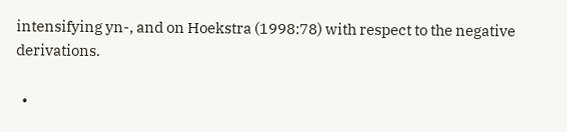intensifying yn-, and on Hoekstra (1998:78) with respect to the negative derivations.

  •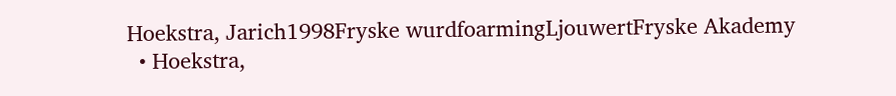Hoekstra, Jarich1998Fryske wurdfoarmingLjouwertFryske Akademy
  • Hoekstra,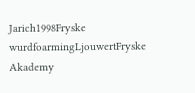Jarich1998Fryske wurdfoarmingLjouwertFryske Akademy